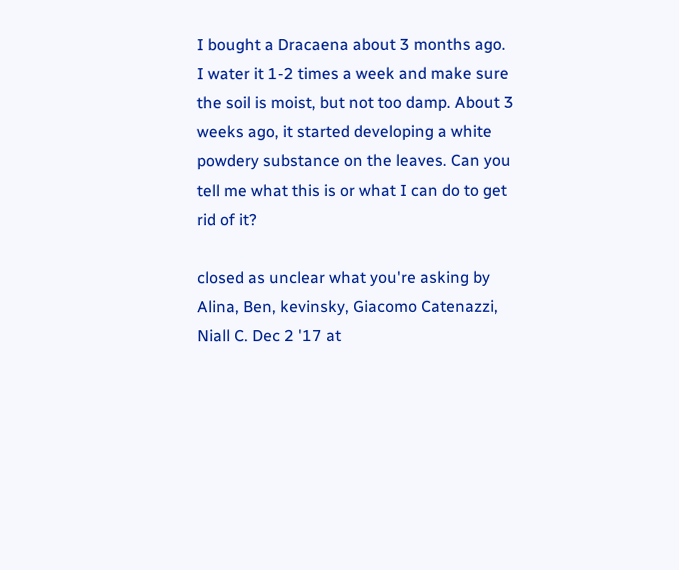I bought a Dracaena about 3 months ago. I water it 1-2 times a week and make sure the soil is moist, but not too damp. About 3 weeks ago, it started developing a white powdery substance on the leaves. Can you tell me what this is or what I can do to get rid of it?

closed as unclear what you're asking by Alina, Ben, kevinsky, Giacomo Catenazzi, Niall C. Dec 2 '17 at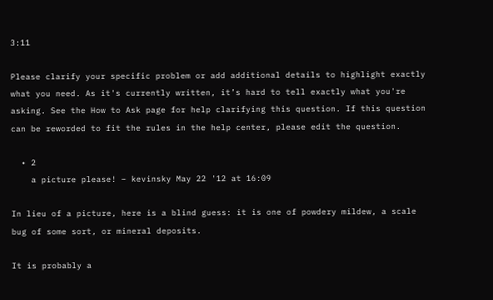3:11

Please clarify your specific problem or add additional details to highlight exactly what you need. As it's currently written, it’s hard to tell exactly what you're asking. See the How to Ask page for help clarifying this question. If this question can be reworded to fit the rules in the help center, please edit the question.

  • 2
    a picture please! – kevinsky May 22 '12 at 16:09

In lieu of a picture, here is a blind guess: it is one of powdery mildew, a scale bug of some sort, or mineral deposits.

It is probably a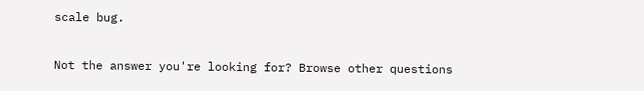scale bug.

Not the answer you're looking for? Browse other questions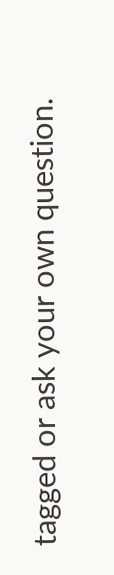tagged or ask your own question.